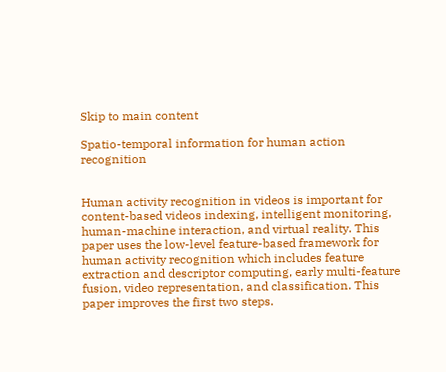Skip to main content

Spatio-temporal information for human action recognition


Human activity recognition in videos is important for content-based videos indexing, intelligent monitoring, human-machine interaction, and virtual reality. This paper uses the low-level feature-based framework for human activity recognition which includes feature extraction and descriptor computing, early multi-feature fusion, video representation, and classification. This paper improves the first two steps.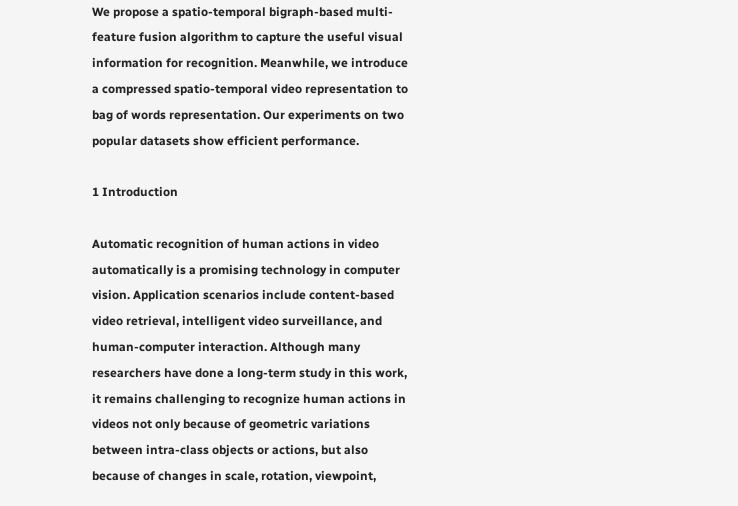We propose a spatio-temporal bigraph-based multi-feature fusion algorithm to capture the useful visual information for recognition. Meanwhile, we introduce a compressed spatio-temporal video representation to bag of words representation. Our experiments on two popular datasets show efficient performance.

1 Introduction

Automatic recognition of human actions in video automatically is a promising technology in computer vision. Application scenarios include content-based video retrieval, intelligent video surveillance, and human-computer interaction. Although many researchers have done a long-term study in this work, it remains challenging to recognize human actions in videos not only because of geometric variations between intra-class objects or actions, but also because of changes in scale, rotation, viewpoint,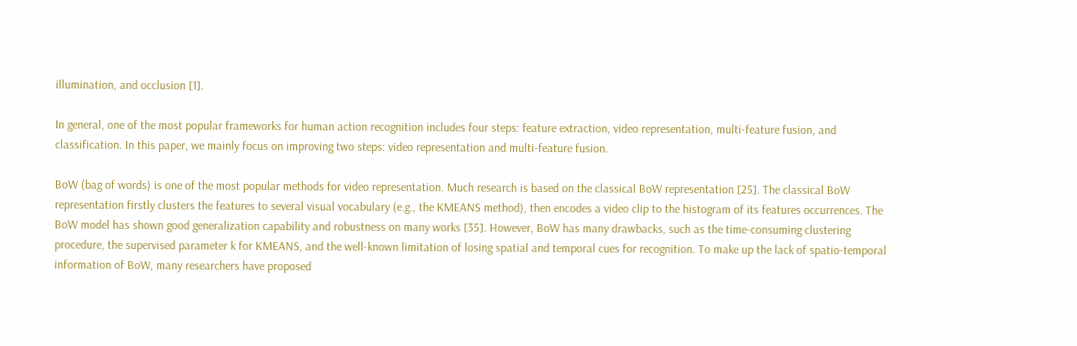illumination, and occlusion [1].

In general, one of the most popular frameworks for human action recognition includes four steps: feature extraction, video representation, multi-feature fusion, and classification. In this paper, we mainly focus on improving two steps: video representation and multi-feature fusion.

BoW (bag of words) is one of the most popular methods for video representation. Much research is based on the classical BoW representation [25]. The classical BoW representation firstly clusters the features to several visual vocabulary (e.g., the KMEANS method), then encodes a video clip to the histogram of its features occurrences. The BoW model has shown good generalization capability and robustness on many works [35]. However, BoW has many drawbacks, such as the time-consuming clustering procedure, the supervised parameter k for KMEANS, and the well-known limitation of losing spatial and temporal cues for recognition. To make up the lack of spatio-temporal information of BoW, many researchers have proposed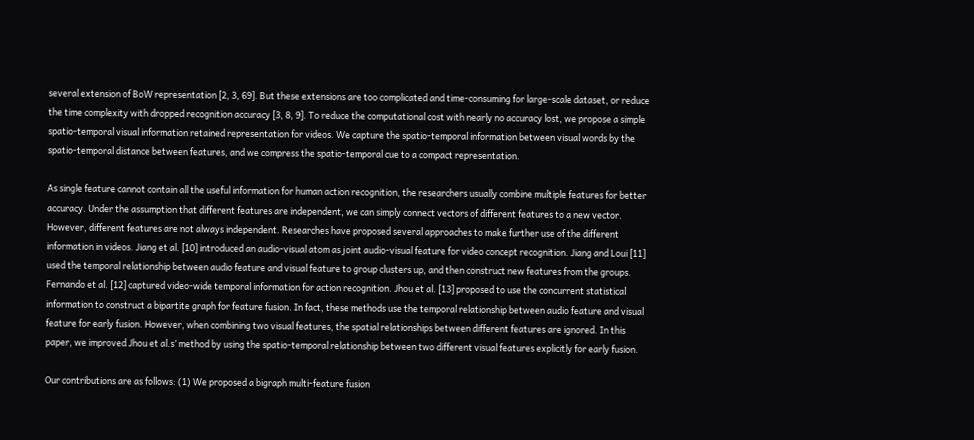several extension of BoW representation [2, 3, 69]. But these extensions are too complicated and time-consuming for large-scale dataset, or reduce the time complexity with dropped recognition accuracy [3, 8, 9]. To reduce the computational cost with nearly no accuracy lost, we propose a simple spatio-temporal visual information retained representation for videos. We capture the spatio-temporal information between visual words by the spatio-temporal distance between features, and we compress the spatio-temporal cue to a compact representation.

As single feature cannot contain all the useful information for human action recognition, the researchers usually combine multiple features for better accuracy. Under the assumption that different features are independent, we can simply connect vectors of different features to a new vector. However, different features are not always independent. Researches have proposed several approaches to make further use of the different information in videos. Jiang et al. [10] introduced an audio-visual atom as joint audio-visual feature for video concept recognition. Jiang and Loui [11] used the temporal relationship between audio feature and visual feature to group clusters up, and then construct new features from the groups. Fernando et al. [12] captured video-wide temporal information for action recognition. Jhou et al. [13] proposed to use the concurrent statistical information to construct a bipartite graph for feature fusion. In fact, these methods use the temporal relationship between audio feature and visual feature for early fusion. However, when combining two visual features, the spatial relationships between different features are ignored. In this paper, we improved Jhou et al.s’ method by using the spatio-temporal relationship between two different visual features explicitly for early fusion.

Our contributions are as follows: (1) We proposed a bigraph multi-feature fusion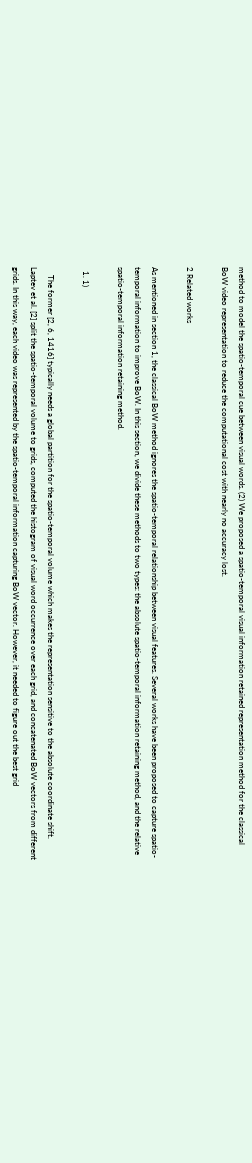method to model the spatio-temporal cue between visual words. (2) We proposed a spatio-temporal visual information retained representation method for the classical BoW video representation to reduce the computational cost with nearly no accuracy lost.

2 Related works

As mentioned in section 1, the classical BoW method ignores the spatio-temporal relationship between visual features. Several works have been proposed to capture spatio-temporal information to improve BoW. In this section, we divide these methods to two types: the absolute spatio-temporal information retaining method, and the relative spatio-temporal information retaining method.

  1. 1)

    The former [2, 6, 1416] typically needs a global partition for the spatio-temporal volume which makes the representation sensitive to the absolute coordinate shift. Laptev et al. [2] split the spatio-temporal volume to grids, computed the histogram of visual word occurrence over each grid, and concatenated BoW vectors from different grids. In this way, each video was represented by the spatio-temporal information capturing BoW vector. However, it needed to figure out the best grid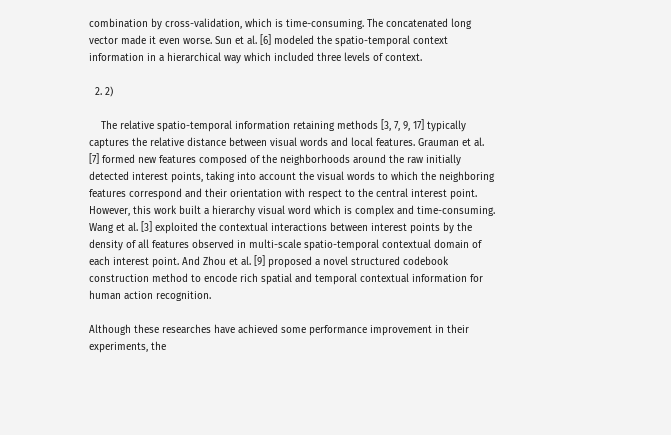combination by cross-validation, which is time-consuming. The concatenated long vector made it even worse. Sun et al. [6] modeled the spatio-temporal context information in a hierarchical way which included three levels of context.

  2. 2)

    The relative spatio-temporal information retaining methods [3, 7, 9, 17] typically captures the relative distance between visual words and local features. Grauman et al. [7] formed new features composed of the neighborhoods around the raw initially detected interest points, taking into account the visual words to which the neighboring features correspond and their orientation with respect to the central interest point. However, this work built a hierarchy visual word which is complex and time-consuming. Wang et al. [3] exploited the contextual interactions between interest points by the density of all features observed in multi-scale spatio-temporal contextual domain of each interest point. And Zhou et al. [9] proposed a novel structured codebook construction method to encode rich spatial and temporal contextual information for human action recognition.

Although these researches have achieved some performance improvement in their experiments, the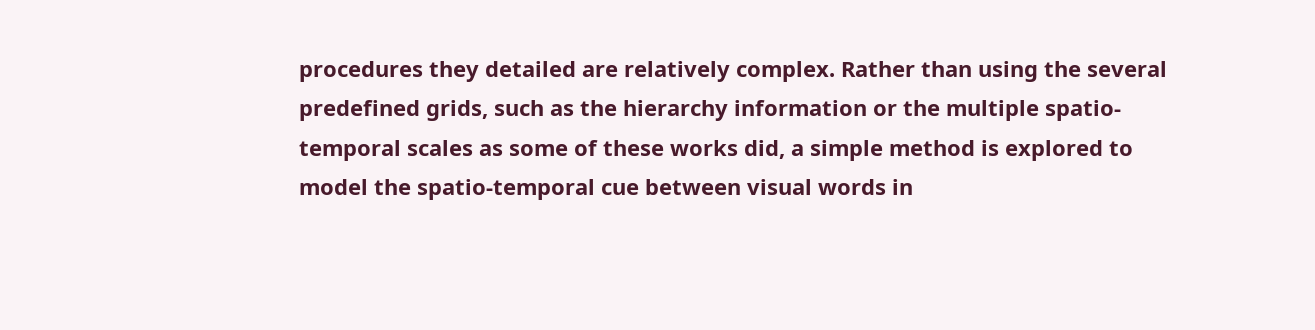procedures they detailed are relatively complex. Rather than using the several predefined grids, such as the hierarchy information or the multiple spatio-temporal scales as some of these works did, a simple method is explored to model the spatio-temporal cue between visual words in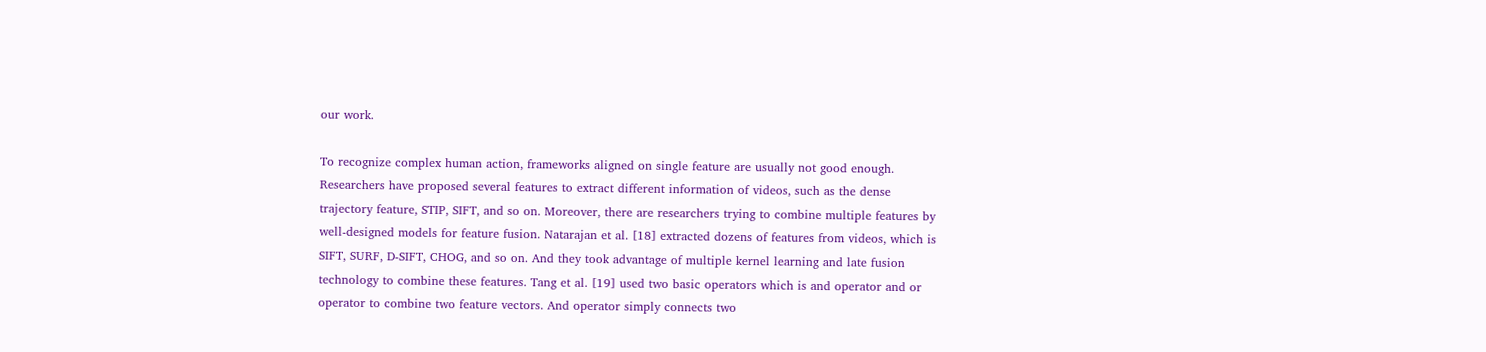our work.

To recognize complex human action, frameworks aligned on single feature are usually not good enough. Researchers have proposed several features to extract different information of videos, such as the dense trajectory feature, STIP, SIFT, and so on. Moreover, there are researchers trying to combine multiple features by well-designed models for feature fusion. Natarajan et al. [18] extracted dozens of features from videos, which is SIFT, SURF, D-SIFT, CHOG, and so on. And they took advantage of multiple kernel learning and late fusion technology to combine these features. Tang et al. [19] used two basic operators which is and operator and or operator to combine two feature vectors. And operator simply connects two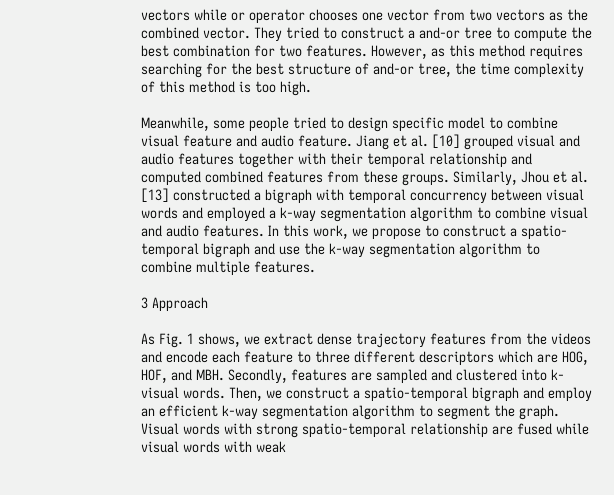vectors while or operator chooses one vector from two vectors as the combined vector. They tried to construct a and-or tree to compute the best combination for two features. However, as this method requires searching for the best structure of and-or tree, the time complexity of this method is too high.

Meanwhile, some people tried to design specific model to combine visual feature and audio feature. Jiang et al. [10] grouped visual and audio features together with their temporal relationship and computed combined features from these groups. Similarly, Jhou et al. [13] constructed a bigraph with temporal concurrency between visual words and employed a k-way segmentation algorithm to combine visual and audio features. In this work, we propose to construct a spatio-temporal bigraph and use the k-way segmentation algorithm to combine multiple features.

3 Approach

As Fig. 1 shows, we extract dense trajectory features from the videos and encode each feature to three different descriptors which are HOG, HOF, and MBH. Secondly, features are sampled and clustered into k-visual words. Then, we construct a spatio-temporal bigraph and employ an efficient k-way segmentation algorithm to segment the graph. Visual words with strong spatio-temporal relationship are fused while visual words with weak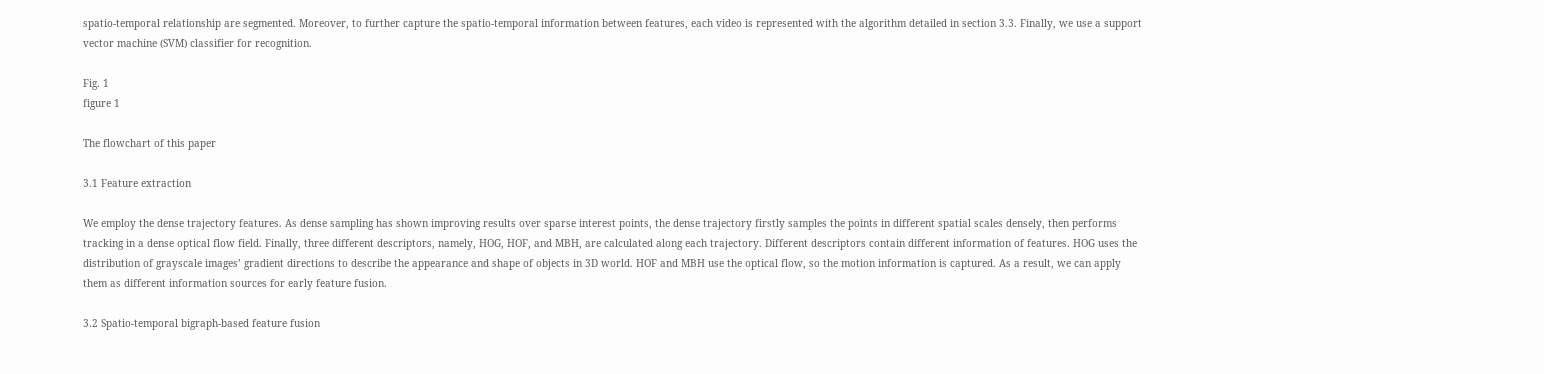spatio-temporal relationship are segmented. Moreover, to further capture the spatio-temporal information between features, each video is represented with the algorithm detailed in section 3.3. Finally, we use a support vector machine (SVM) classifier for recognition.

Fig. 1
figure 1

The flowchart of this paper

3.1 Feature extraction

We employ the dense trajectory features. As dense sampling has shown improving results over sparse interest points, the dense trajectory firstly samples the points in different spatial scales densely, then performs tracking in a dense optical flow field. Finally, three different descriptors, namely, HOG, HOF, and MBH, are calculated along each trajectory. Different descriptors contain different information of features. HOG uses the distribution of grayscale images’ gradient directions to describe the appearance and shape of objects in 3D world. HOF and MBH use the optical flow, so the motion information is captured. As a result, we can apply them as different information sources for early feature fusion.

3.2 Spatio-temporal bigraph-based feature fusion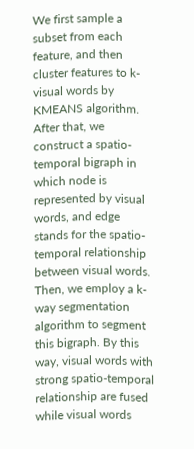We first sample a subset from each feature, and then cluster features to k-visual words by KMEANS algorithm. After that, we construct a spatio-temporal bigraph in which node is represented by visual words, and edge stands for the spatio-temporal relationship between visual words. Then, we employ a k-way segmentation algorithm to segment this bigraph. By this way, visual words with strong spatio-temporal relationship are fused while visual words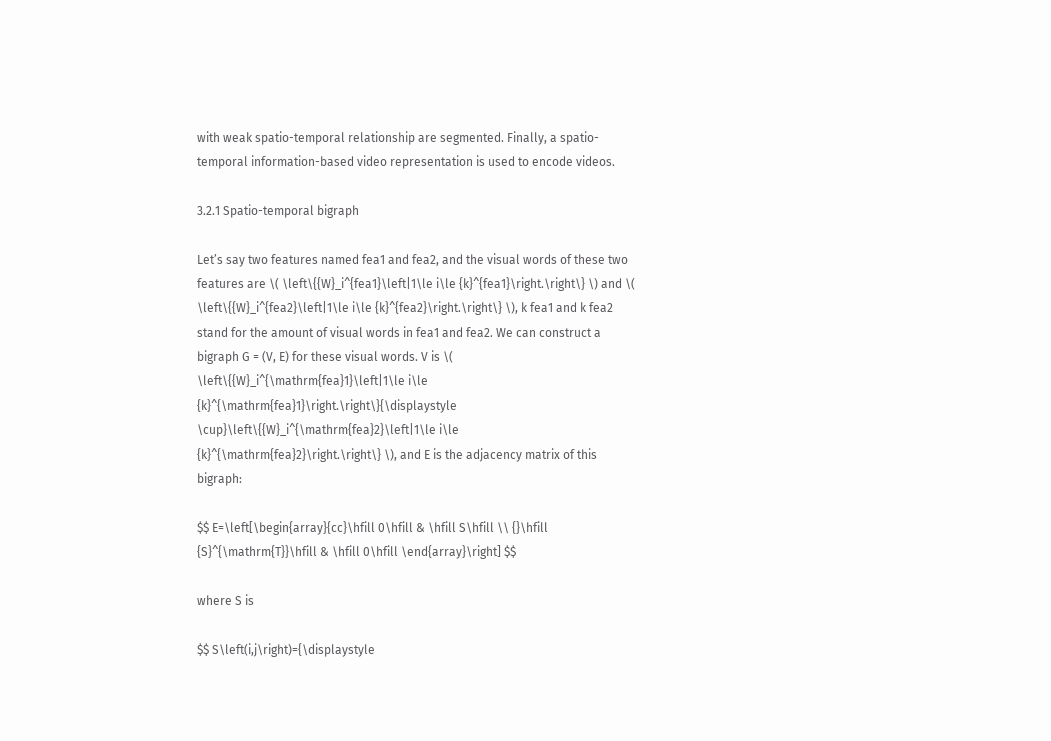with weak spatio-temporal relationship are segmented. Finally, a spatio-temporal information-based video representation is used to encode videos.

3.2.1 Spatio-temporal bigraph

Let’s say two features named fea1 and fea2, and the visual words of these two features are \( \left\{{W}_i^{fea1}\left|1\le i\le {k}^{fea1}\right.\right\} \) and \( \left\{{W}_i^{fea2}\left|1\le i\le {k}^{fea2}\right.\right\} \), k fea1 and k fea2 stand for the amount of visual words in fea1 and fea2. We can construct a bigraph G = (V, E) for these visual words. V is \( \left\{{W}_i^{\mathrm{fea}1}\left|1\le i\le {k}^{\mathrm{fea}1}\right.\right\}{\displaystyle \cup}\left\{{W}_i^{\mathrm{fea}2}\left|1\le i\le {k}^{\mathrm{fea}2}\right.\right\} \), and E is the adjacency matrix of this bigraph:

$$ E=\left[\begin{array}{cc}\hfill 0\hfill & \hfill S\hfill \\ {}\hfill {S}^{\mathrm{T}}\hfill & \hfill 0\hfill \end{array}\right] $$

where S is

$$ S\left(i,j\right)={\displaystyle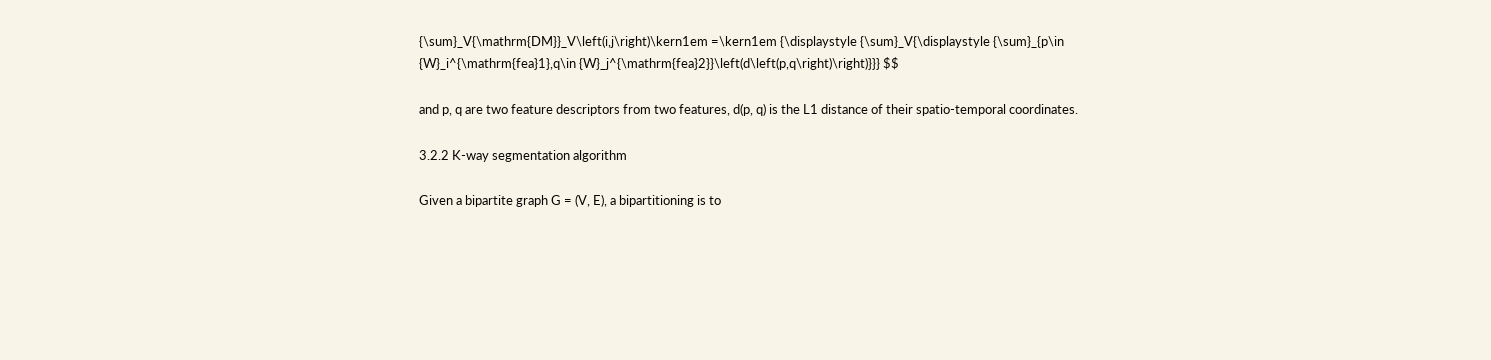{\sum}_V{\mathrm{DM}}_V\left(i,j\right)\kern1em =\kern1em {\displaystyle {\sum}_V{\displaystyle {\sum}_{p\in {W}_i^{\mathrm{fea}1},q\in {W}_j^{\mathrm{fea}2}}\left(d\left(p,q\right)\right)}}} $$

and p, q are two feature descriptors from two features, d(p, q) is the L1 distance of their spatio-temporal coordinates.

3.2.2 K-way segmentation algorithm

Given a bipartite graph G = (V, E), a bipartitioning is to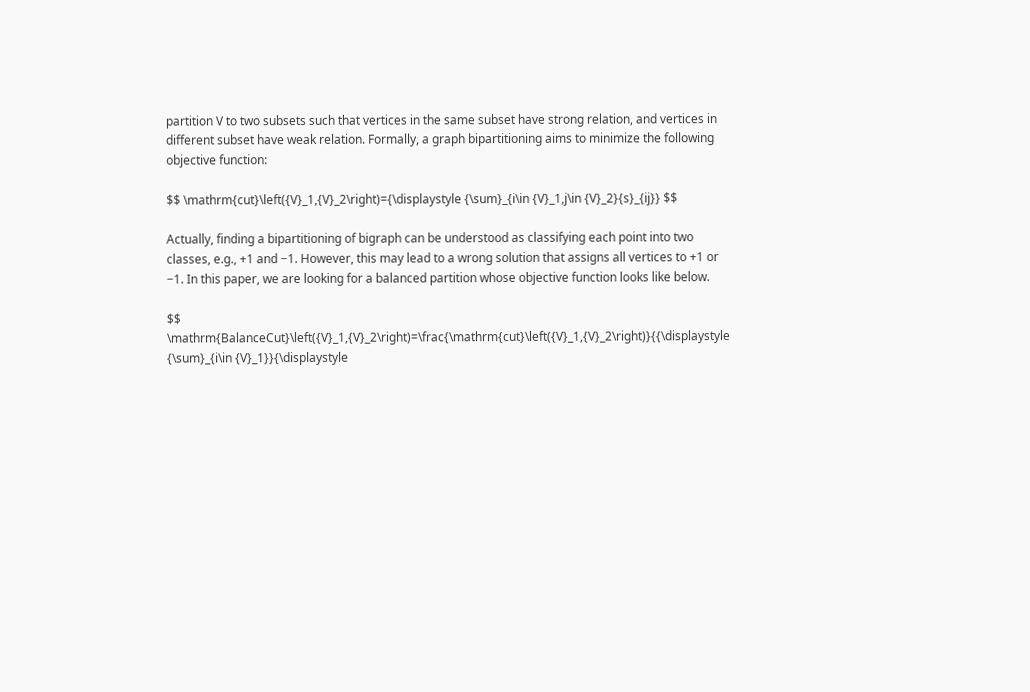partition V to two subsets such that vertices in the same subset have strong relation, and vertices in different subset have weak relation. Formally, a graph bipartitioning aims to minimize the following objective function:

$$ \mathrm{cut}\left({V}_1,{V}_2\right)={\displaystyle {\sum}_{i\in {V}_1,j\in {V}_2}{s}_{ij}} $$

Actually, finding a bipartitioning of bigraph can be understood as classifying each point into two classes, e.g., +1 and −1. However, this may lead to a wrong solution that assigns all vertices to +1 or −1. In this paper, we are looking for a balanced partition whose objective function looks like below.

$$ \mathrm{BalanceCut}\left({V}_1,{V}_2\right)=\frac{\mathrm{cut}\left({V}_1,{V}_2\right)}{{\displaystyle {\sum}_{i\in {V}_1}}{\displaystyle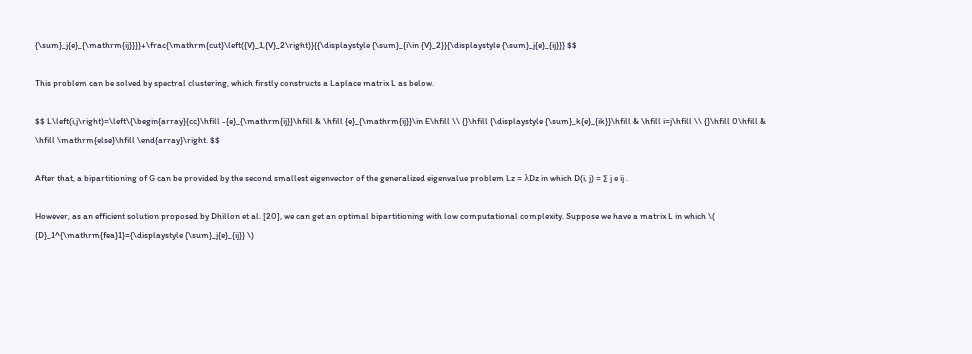{\sum}_j{e}_{\mathrm{ij}}}}+\frac{\mathrm{cut}\left({V}_1,{V}_2\right)}{{\displaystyle {\sum}_{i\in {V}_2}}{\displaystyle {\sum}_j{e}_{ij}}} $$

This problem can be solved by spectral clustering, which firstly constructs a Laplace matrix L as below.

$$ L\left(i,j\right)=\left\{\begin{array}{cc}\hfill -{e}_{\mathrm{ij}}\hfill & \hfill {e}_{\mathrm{ij}}\in E\hfill \\ {}\hfill {\displaystyle {\sum}_k{e}_{ik}}\hfill & \hfill i=j\hfill \\ {}\hfill 0\hfill & \hfill \mathrm{else}\hfill \end{array}\right. $$

After that, a bipartitioning of G can be provided by the second smallest eigenvector of the generalized eigenvalue problem Lz = λDz in which D(i, j) = ∑ j e ij .

However, as an efficient solution proposed by Dhillon et al. [20], we can get an optimal bipartitioning with low computational complexity. Suppose we have a matrix L in which \( {D}_1^{\mathrm{fea}1}={\displaystyle {\sum}_j{e}_{ij}} \)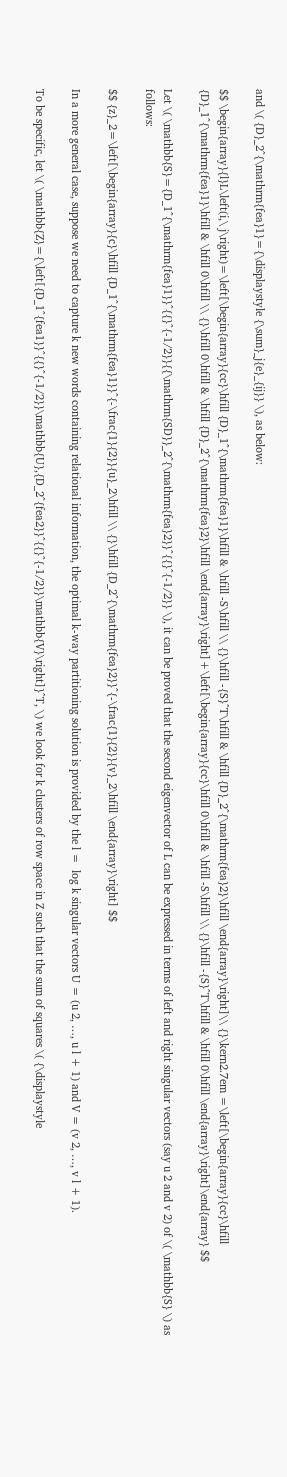and \( {D}_2^{\mathrm{fea}1}={\displaystyle {\sum}_j{e}_{ij}} \), as below:

$$ \begin{array}{l}L\left(i,\ j\right)=\left[\begin{array}{cc}\hfill {D}_1^{\mathrm{fea}1}\hfill & \hfill -S\hfill \\ {}\hfill -{S}^T\hfill & \hfill {D}_2^{\mathrm{fea}2}\hfill \end{array}\right]\\ {}\kern2.7em =\left[\begin{array}{cc}\hfill {D}_1^{\mathrm{fea}1}\hfill & \hfill 0\hfill \\ {}\hfill 0\hfill & \hfill {D}_2^{\mathrm{fea}2}\hfill \end{array}\right]+\left[\begin{array}{cc}\hfill 0\hfill & \hfill -S\hfill \\ {}\hfill -{S}^T\hfill & \hfill 0\hfill \end{array}\right]\end{array} $$

Let \( \mathbb{S}={D_1^{\mathrm{fea}1}}^{{}^{-1/2}}{{\mathrm{SD}}_2^{\mathrm{fea}2}}^{{}^{-1/2}} \), it can be proved that the second eigenvector of L can be expressed in terms of left and right singular vectors (say u 2 and v 2) of \( \mathbb{S} \) as follows:

$$ {z}_2=\left[\begin{array}{c}\hfill {D_1^{\mathrm{fea}1}}^{-\frac{1}{2}}{u}_2\hfill \\ {}\hfill {D_2^{\mathrm{fea}2}}^{-\frac{1}{2}}{v}_2\hfill \end{array}\right] $$

In a more general case, suppose we need to capture k new words containing relational information, the optimal k-way partitioning solution is provided by the l =  log k singular vectors U = (u 2, …, u l + 1) and V = (v 2, …, v l + 1).

To be specific, let \( \mathbb{Z}={\left[{D_1^{fea1}}^{{}^{-1/2}}\mathbb{U},{D_2^{fea2}}^{{}^{-1/2}}\mathbb{V}\right]}^T, \) we look for k clusters of row space in Z such that the sum of squares \( {\displaystyle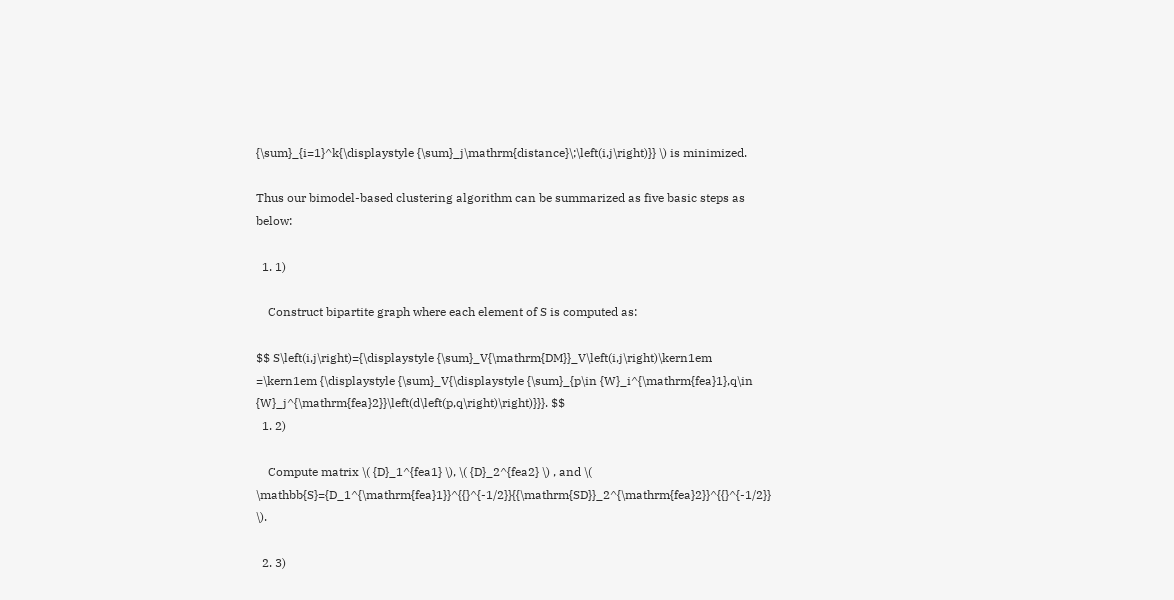{\sum}_{i=1}^k{\displaystyle {\sum}_j\mathrm{distance}\;\left(i,j\right)}} \) is minimized.

Thus our bimodel-based clustering algorithm can be summarized as five basic steps as below:

  1. 1)

    Construct bipartite graph where each element of S is computed as:

$$ S\left(i,j\right)={\displaystyle {\sum}_V{\mathrm{DM}}_V\left(i,j\right)\kern1em =\kern1em {\displaystyle {\sum}_V{\displaystyle {\sum}_{p\in {W}_i^{\mathrm{fea}1},q\in {W}_j^{\mathrm{fea}2}}\left(d\left(p,q\right)\right)}}}. $$
  1. 2)

    Compute matrix \( {D}_1^{fea1} \), \( {D}_2^{fea2} \) , and \( \mathbb{S}={D_1^{\mathrm{fea}1}}^{{}^{-1/2}}{{\mathrm{SD}}_2^{\mathrm{fea}2}}^{{}^{-1/2}} \).

  2. 3)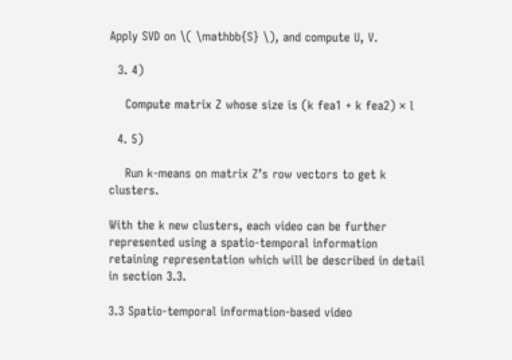Apply SVD on \( \mathbb{S} \), and compute U, V.

  3. 4)

    Compute matrix Z whose size is (k fea1 + k fea2) × l

  4. 5)

    Run k-means on matrix Z’s row vectors to get k clusters.

With the k new clusters, each video can be further represented using a spatio-temporal information retaining representation which will be described in detail in section 3.3.

3.3 Spatio-temporal information-based video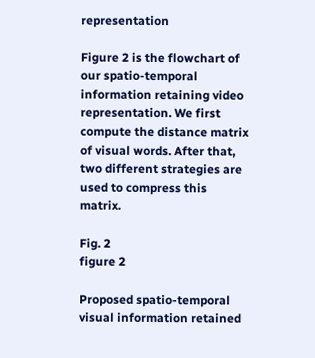representation

Figure 2 is the flowchart of our spatio-temporal information retaining video representation. We first compute the distance matrix of visual words. After that, two different strategies are used to compress this matrix.

Fig. 2
figure 2

Proposed spatio-temporal visual information retained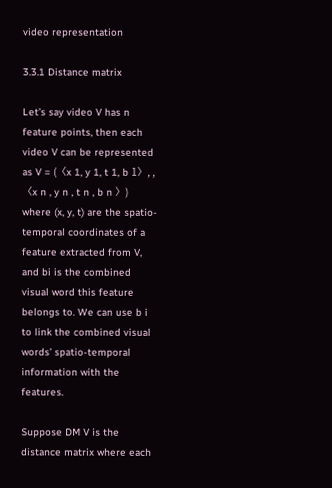video representation

3.3.1 Distance matrix

Let’s say video V has n feature points, then each video V can be represented as V = (〈x 1, y 1, t 1, b 1〉, , 〈x n , y n , t n , b n 〉) where (x, y, t) are the spatio-temporal coordinates of a feature extracted from V, and bi is the combined visual word this feature belongs to. We can use b i to link the combined visual words’ spatio-temporal information with the features.

Suppose DM V is the distance matrix where each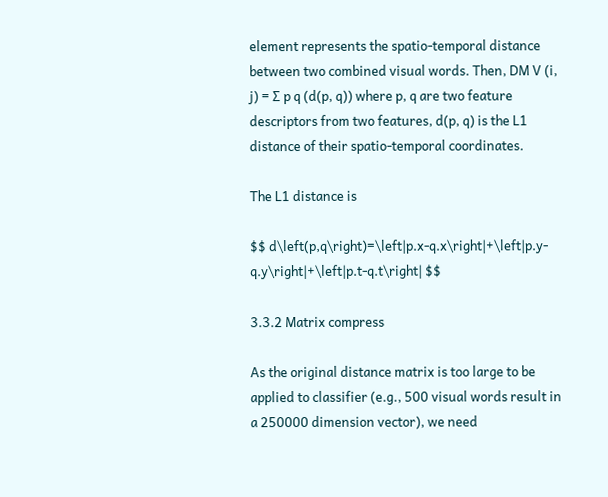element represents the spatio-temporal distance between two combined visual words. Then, DM V (i, j) = ∑ p q (d(p, q)) where p, q are two feature descriptors from two features, d(p, q) is the L1 distance of their spatio-temporal coordinates.

The L1 distance is

$$ d\left(p,q\right)=\left|p.x-q.x\right|+\left|p.y-q.y\right|+\left|p.t-q.t\right| $$

3.3.2 Matrix compress

As the original distance matrix is too large to be applied to classifier (e.g., 500 visual words result in a 250000 dimension vector), we need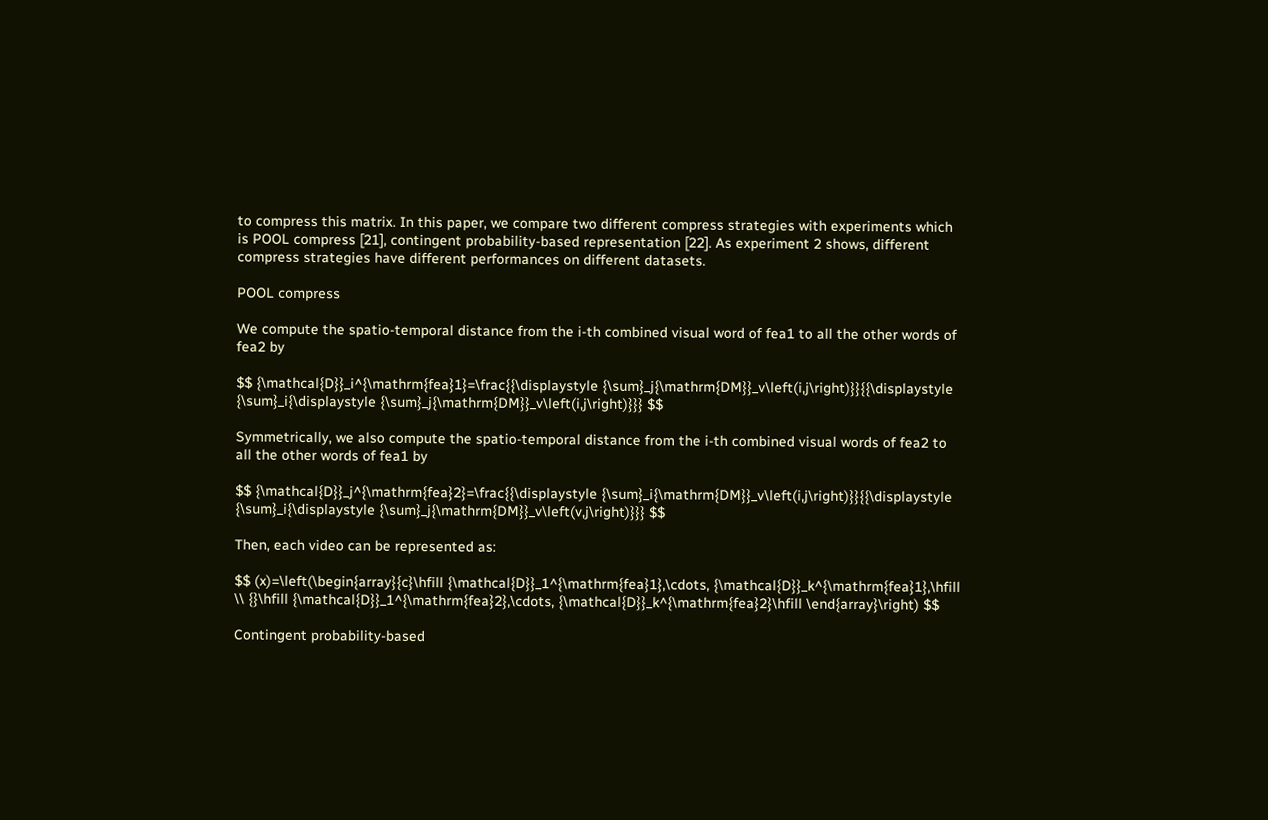to compress this matrix. In this paper, we compare two different compress strategies with experiments which is POOL compress [21], contingent probability-based representation [22]. As experiment 2 shows, different compress strategies have different performances on different datasets.

POOL compress

We compute the spatio-temporal distance from the i-th combined visual word of fea1 to all the other words of fea2 by

$$ {\mathcal{D}}_i^{\mathrm{fea}1}=\frac{{\displaystyle {\sum}_j{\mathrm{DM}}_v\left(i,j\right)}}{{\displaystyle {\sum}_i{\displaystyle {\sum}_j{\mathrm{DM}}_v\left(i,j\right)}}} $$

Symmetrically, we also compute the spatio-temporal distance from the i-th combined visual words of fea2 to all the other words of fea1 by

$$ {\mathcal{D}}_j^{\mathrm{fea}2}=\frac{{\displaystyle {\sum}_i{\mathrm{DM}}_v\left(i,j\right)}}{{\displaystyle {\sum}_i{\displaystyle {\sum}_j{\mathrm{DM}}_v\left(v,j\right)}}} $$

Then, each video can be represented as:

$$ (x)=\left(\begin{array}{c}\hfill {\mathcal{D}}_1^{\mathrm{fea}1},\cdots, {\mathcal{D}}_k^{\mathrm{fea}1},\hfill \\ {}\hfill {\mathcal{D}}_1^{\mathrm{fea}2},\cdots, {\mathcal{D}}_k^{\mathrm{fea}2}\hfill \end{array}\right) $$

Contingent probability-based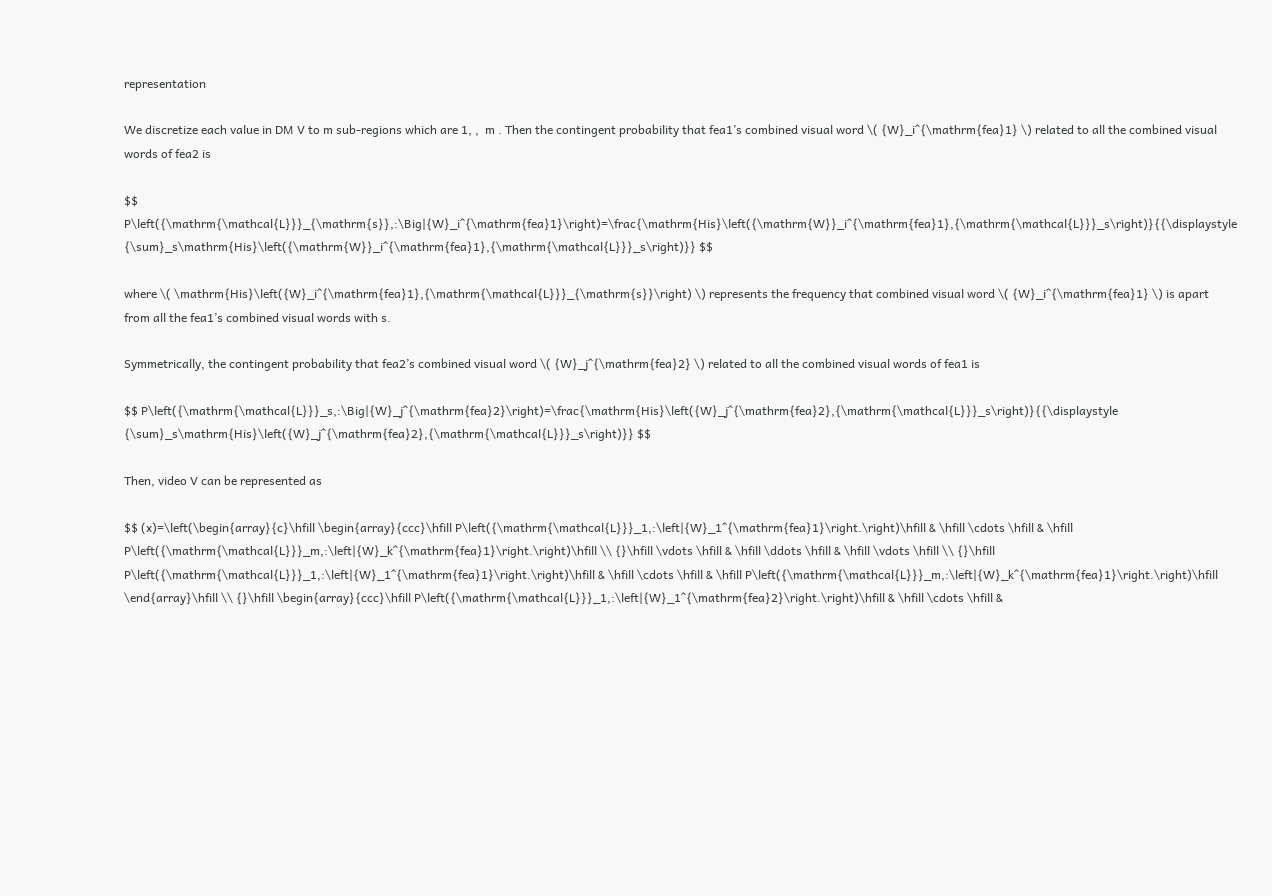representation

We discretize each value in DM V to m sub-regions which are 1, ,  m . Then the contingent probability that fea1’s combined visual word \( {W}_i^{\mathrm{fea}1} \) related to all the combined visual words of fea2 is

$$ P\left({\mathrm{\mathcal{L}}}_{\mathrm{s}},:\Big|{W}_i^{\mathrm{fea}1}\right)=\frac{\mathrm{His}\left({\mathrm{W}}_i^{\mathrm{fea}1},{\mathrm{\mathcal{L}}}_s\right)}{{\displaystyle {\sum}_s\mathrm{His}\left({\mathrm{W}}_i^{\mathrm{fea}1},{\mathrm{\mathcal{L}}}_s\right)}} $$

where \( \mathrm{His}\left({W}_i^{\mathrm{fea}1},{\mathrm{\mathcal{L}}}_{\mathrm{s}}\right) \) represents the frequency that combined visual word \( {W}_i^{\mathrm{fea}1} \) is apart from all the fea1’s combined visual words with s.

Symmetrically, the contingent probability that fea2’s combined visual word \( {W}_j^{\mathrm{fea}2} \) related to all the combined visual words of fea1 is

$$ P\left({\mathrm{\mathcal{L}}}_s,:\Big|{W}_j^{\mathrm{fea}2}\right)=\frac{\mathrm{His}\left({W}_j^{\mathrm{fea}2},{\mathrm{\mathcal{L}}}_s\right)}{{\displaystyle {\sum}_s\mathrm{His}\left({W}_j^{\mathrm{fea}2},{\mathrm{\mathcal{L}}}_s\right)}} $$

Then, video V can be represented as

$$ (x)=\left(\begin{array}{c}\hfill \begin{array}{ccc}\hfill P\left({\mathrm{\mathcal{L}}}_1,:\left|{W}_1^{\mathrm{fea}1}\right.\right)\hfill & \hfill \cdots \hfill & \hfill P\left({\mathrm{\mathcal{L}}}_m,:\left|{W}_k^{\mathrm{fea}1}\right.\right)\hfill \\ {}\hfill \vdots \hfill & \hfill \ddots \hfill & \hfill \vdots \hfill \\ {}\hfill P\left({\mathrm{\mathcal{L}}}_1,:\left|{W}_1^{\mathrm{fea}1}\right.\right)\hfill & \hfill \cdots \hfill & \hfill P\left({\mathrm{\mathcal{L}}}_m,:\left|{W}_k^{\mathrm{fea}1}\right.\right)\hfill \end{array}\hfill \\ {}\hfill \begin{array}{ccc}\hfill P\left({\mathrm{\mathcal{L}}}_1,:\left|{W}_1^{\mathrm{fea}2}\right.\right)\hfill & \hfill \cdots \hfill &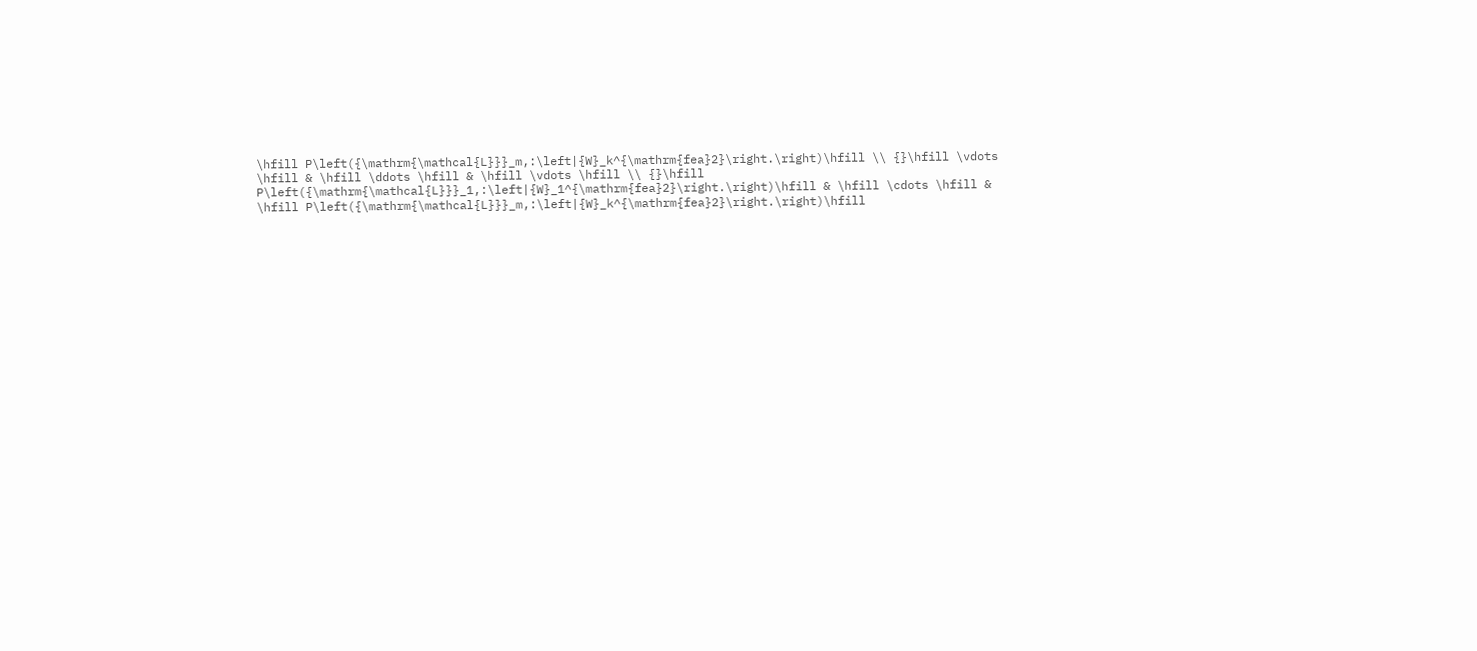\hfill P\left({\mathrm{\mathcal{L}}}_m,:\left|{W}_k^{\mathrm{fea}2}\right.\right)\hfill \\ {}\hfill \vdots \hfill & \hfill \ddots \hfill & \hfill \vdots \hfill \\ {}\hfill P\left({\mathrm{\mathcal{L}}}_1,:\left|{W}_1^{\mathrm{fea}2}\right.\right)\hfill & \hfill \cdots \hfill & \hfill P\left({\mathrm{\mathcal{L}}}_m,:\left|{W}_k^{\mathrm{fea}2}\right.\right)\hfill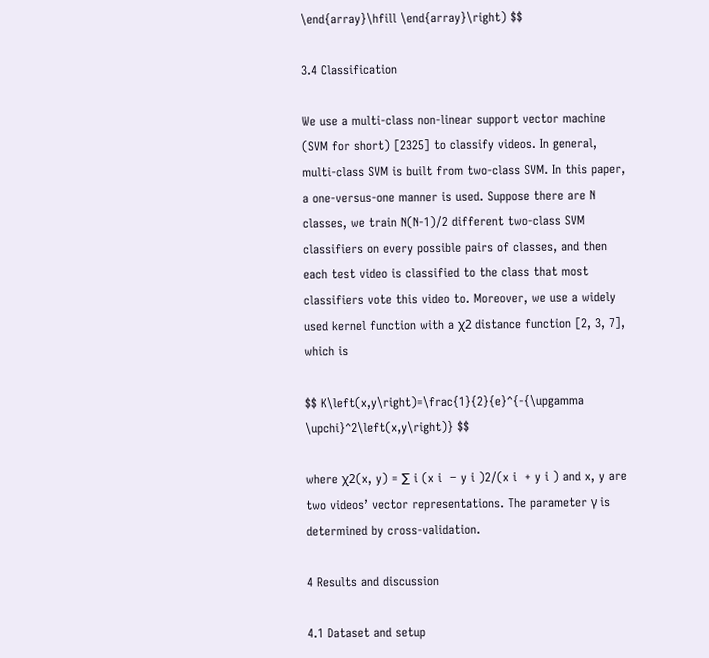\end{array}\hfill \end{array}\right) $$

3.4 Classification

We use a multi-class non-linear support vector machine (SVM for short) [2325] to classify videos. In general, multi-class SVM is built from two-class SVM. In this paper, a one-versus-one manner is used. Suppose there are N classes, we train N(N-1)/2 different two-class SVM classifiers on every possible pairs of classes, and then each test video is classified to the class that most classifiers vote this video to. Moreover, we use a widely used kernel function with a χ2 distance function [2, 3, 7], which is

$$ K\left(x,y\right)=\frac{1}{2}{e}^{-{\upgamma \upchi}^2\left(x,y\right)} $$

where χ2(x, y) = ∑ i (x i  − y i )2/(x i  + y i ) and x, y are two videos’ vector representations. The parameter γ is determined by cross-validation.

4 Results and discussion

4.1 Dataset and setup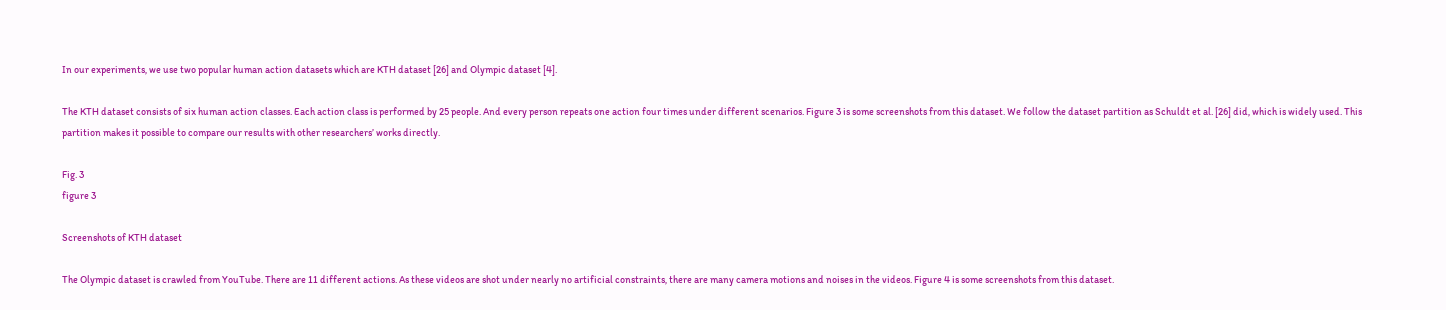In our experiments, we use two popular human action datasets which are KTH dataset [26] and Olympic dataset [4].

The KTH dataset consists of six human action classes. Each action class is performed by 25 people. And every person repeats one action four times under different scenarios. Figure 3 is some screenshots from this dataset. We follow the dataset partition as Schuldt et al. [26] did, which is widely used. This partition makes it possible to compare our results with other researchers’ works directly.

Fig. 3
figure 3

Screenshots of KTH dataset

The Olympic dataset is crawled from YouTube. There are 11 different actions. As these videos are shot under nearly no artificial constraints, there are many camera motions and noises in the videos. Figure 4 is some screenshots from this dataset.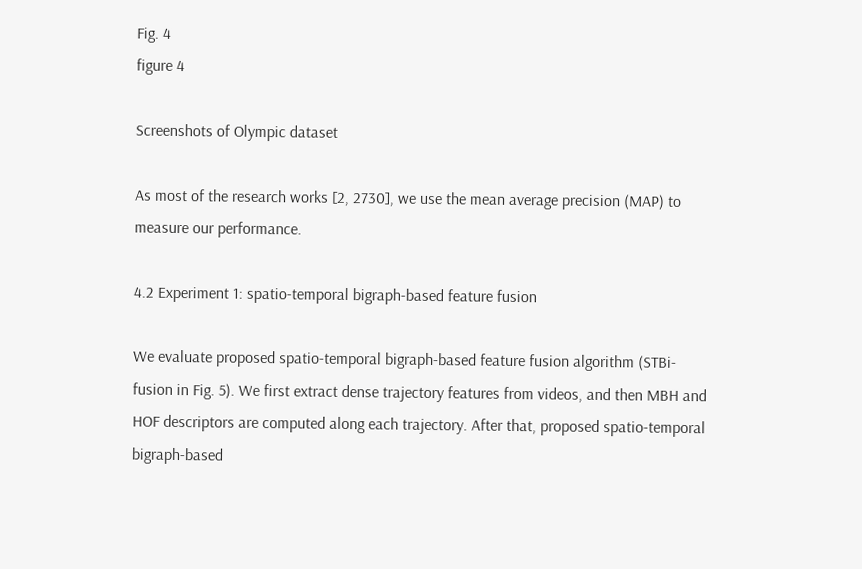Fig. 4
figure 4

Screenshots of Olympic dataset

As most of the research works [2, 2730], we use the mean average precision (MAP) to measure our performance.

4.2 Experiment 1: spatio-temporal bigraph-based feature fusion

We evaluate proposed spatio-temporal bigraph-based feature fusion algorithm (STBi-fusion in Fig. 5). We first extract dense trajectory features from videos, and then MBH and HOF descriptors are computed along each trajectory. After that, proposed spatio-temporal bigraph-based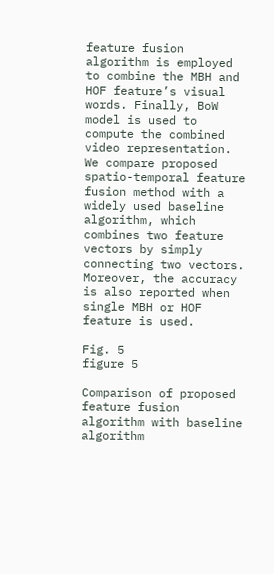feature fusion algorithm is employed to combine the MBH and HOF feature’s visual words. Finally, BoW model is used to compute the combined video representation. We compare proposed spatio-temporal feature fusion method with a widely used baseline algorithm, which combines two feature vectors by simply connecting two vectors. Moreover, the accuracy is also reported when single MBH or HOF feature is used.

Fig. 5
figure 5

Comparison of proposed feature fusion algorithm with baseline algorithm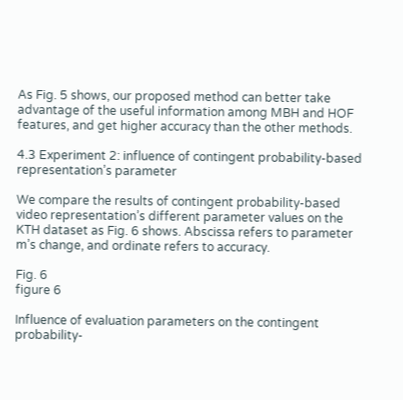As Fig. 5 shows, our proposed method can better take advantage of the useful information among MBH and HOF features, and get higher accuracy than the other methods.

4.3 Experiment 2: influence of contingent probability-based representation’s parameter

We compare the results of contingent probability-based video representation’s different parameter values on the KTH dataset as Fig. 6 shows. Abscissa refers to parameter m’s change, and ordinate refers to accuracy.

Fig. 6
figure 6

Influence of evaluation parameters on the contingent probability-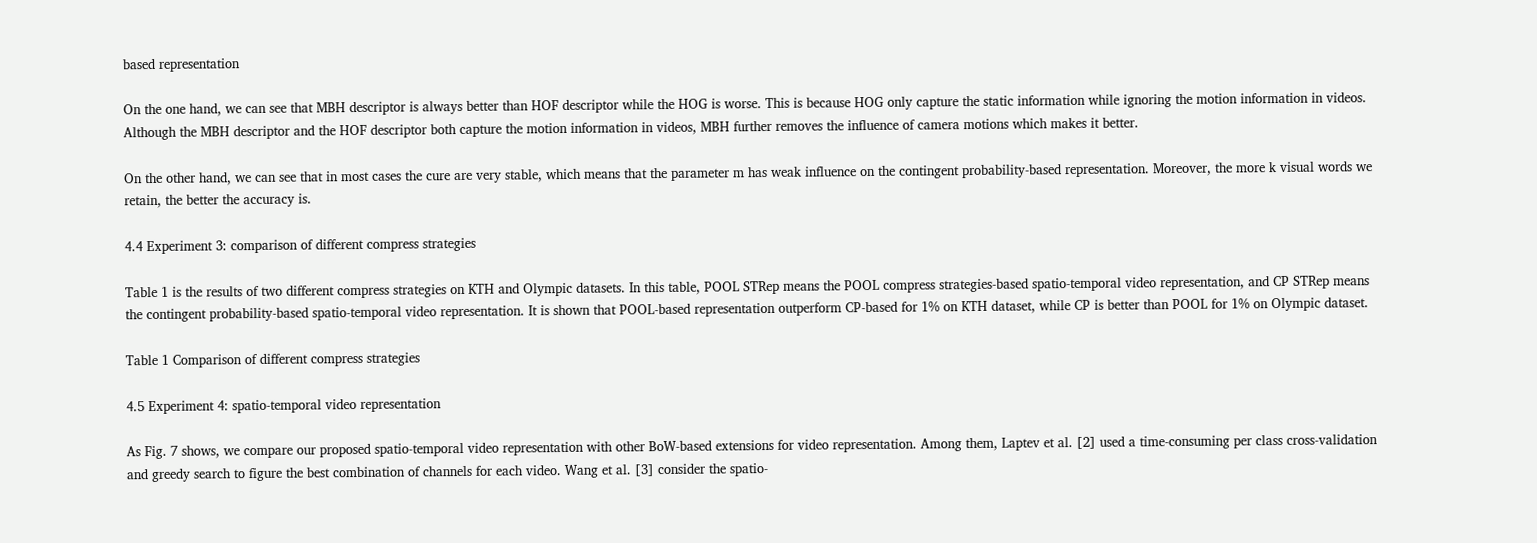based representation

On the one hand, we can see that MBH descriptor is always better than HOF descriptor while the HOG is worse. This is because HOG only capture the static information while ignoring the motion information in videos. Although the MBH descriptor and the HOF descriptor both capture the motion information in videos, MBH further removes the influence of camera motions which makes it better.

On the other hand, we can see that in most cases the cure are very stable, which means that the parameter m has weak influence on the contingent probability-based representation. Moreover, the more k visual words we retain, the better the accuracy is.

4.4 Experiment 3: comparison of different compress strategies

Table 1 is the results of two different compress strategies on KTH and Olympic datasets. In this table, POOL STRep means the POOL compress strategies-based spatio-temporal video representation, and CP STRep means the contingent probability-based spatio-temporal video representation. It is shown that POOL-based representation outperform CP-based for 1% on KTH dataset, while CP is better than POOL for 1% on Olympic dataset.

Table 1 Comparison of different compress strategies

4.5 Experiment 4: spatio-temporal video representation

As Fig. 7 shows, we compare our proposed spatio-temporal video representation with other BoW-based extensions for video representation. Among them, Laptev et al. [2] used a time-consuming per class cross-validation and greedy search to figure the best combination of channels for each video. Wang et al. [3] consider the spatio-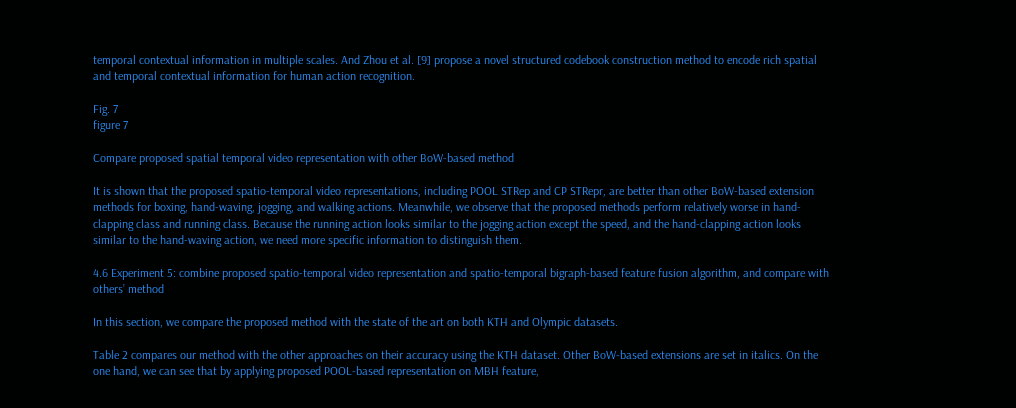temporal contextual information in multiple scales. And Zhou et al. [9] propose a novel structured codebook construction method to encode rich spatial and temporal contextual information for human action recognition.

Fig. 7
figure 7

Compare proposed spatial temporal video representation with other BoW-based method

It is shown that the proposed spatio-temporal video representations, including POOL STRep and CP STRepr, are better than other BoW-based extension methods for boxing, hand-waving, jogging, and walking actions. Meanwhile, we observe that the proposed methods perform relatively worse in hand-clapping class and running class. Because the running action looks similar to the jogging action except the speed, and the hand-clapping action looks similar to the hand-waving action, we need more specific information to distinguish them.

4.6 Experiment 5: combine proposed spatio-temporal video representation and spatio-temporal bigraph-based feature fusion algorithm, and compare with others’ method

In this section, we compare the proposed method with the state of the art on both KTH and Olympic datasets.

Table 2 compares our method with the other approaches on their accuracy using the KTH dataset. Other BoW-based extensions are set in italics. On the one hand, we can see that by applying proposed POOL-based representation on MBH feature,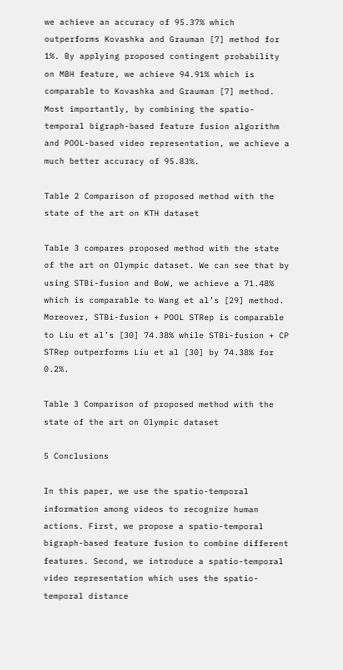we achieve an accuracy of 95.37% which outperforms Kovashka and Grauman [7] method for 1%. By applying proposed contingent probability on MBH feature, we achieve 94.91% which is comparable to Kovashka and Grauman [7] method. Most importantly, by combining the spatio-temporal bigraph-based feature fusion algorithm and POOL-based video representation, we achieve a much better accuracy of 95.83%.

Table 2 Comparison of proposed method with the state of the art on KTH dataset

Table 3 compares proposed method with the state of the art on Olympic dataset. We can see that by using STBi-fusion and BoW, we achieve a 71.48% which is comparable to Wang et al’s [29] method. Moreover, STBi-fusion + POOL STRep is comparable to Liu et al’s [30] 74.38% while STBi-fusion + CP STRep outperforms Liu et al [30] by 74.38% for 0.2%.

Table 3 Comparison of proposed method with the state of the art on Olympic dataset

5 Conclusions

In this paper, we use the spatio-temporal information among videos to recognize human actions. First, we propose a spatio-temporal bigraph-based feature fusion to combine different features. Second, we introduce a spatio-temporal video representation which uses the spatio-temporal distance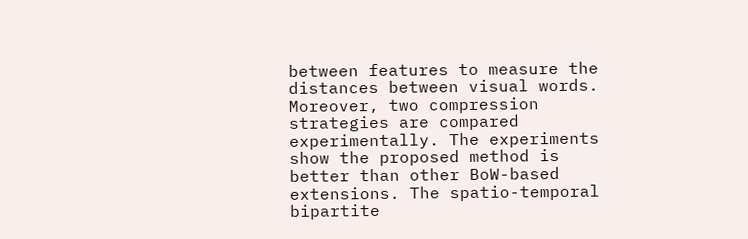between features to measure the distances between visual words. Moreover, two compression strategies are compared experimentally. The experiments show the proposed method is better than other BoW-based extensions. The spatio-temporal bipartite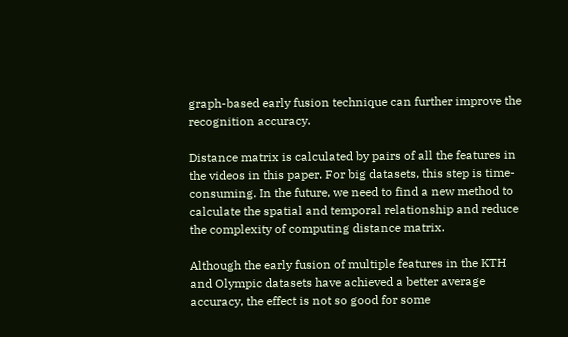graph-based early fusion technique can further improve the recognition accuracy.

Distance matrix is calculated by pairs of all the features in the videos in this paper. For big datasets, this step is time-consuming. In the future, we need to find a new method to calculate the spatial and temporal relationship and reduce the complexity of computing distance matrix.

Although the early fusion of multiple features in the KTH and Olympic datasets have achieved a better average accuracy, the effect is not so good for some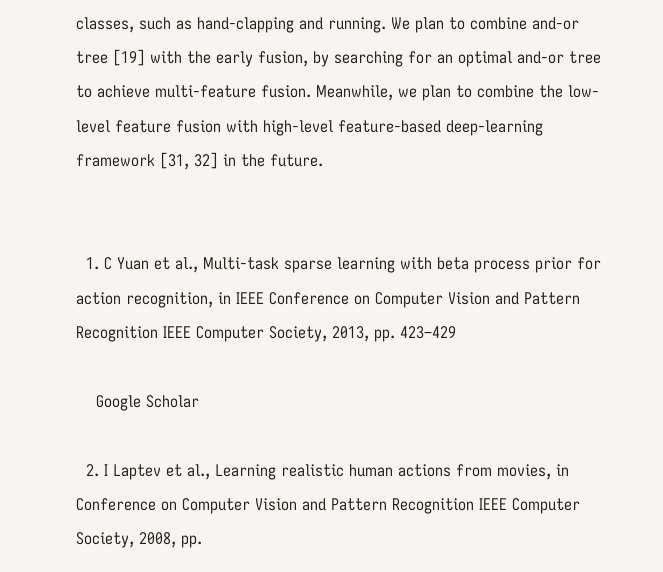classes, such as hand-clapping and running. We plan to combine and-or tree [19] with the early fusion, by searching for an optimal and-or tree to achieve multi-feature fusion. Meanwhile, we plan to combine the low-level feature fusion with high-level feature-based deep-learning framework [31, 32] in the future.


  1. C Yuan et al., Multi-task sparse learning with beta process prior for action recognition, in IEEE Conference on Computer Vision and Pattern Recognition IEEE Computer Society, 2013, pp. 423–429

    Google Scholar

  2. I Laptev et al., Learning realistic human actions from movies, in Conference on Computer Vision and Pattern Recognition IEEE Computer Society, 2008, pp.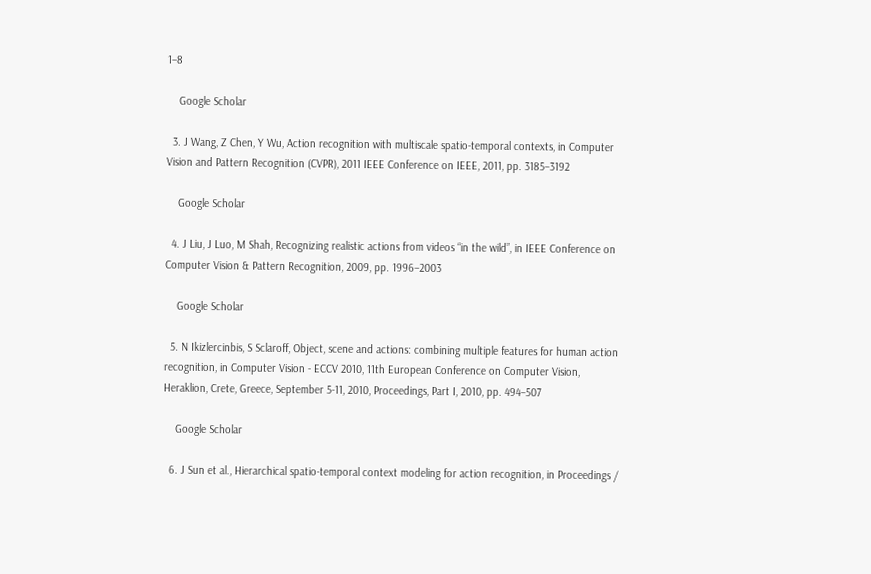1–8

    Google Scholar

  3. J Wang, Z Chen, Y Wu, Action recognition with multiscale spatio-temporal contexts, in Computer Vision and Pattern Recognition (CVPR), 2011 IEEE Conference on IEEE, 2011, pp. 3185–3192

    Google Scholar

  4. J Liu, J Luo, M Shah, Recognizing realistic actions from videos “in the wild”, in IEEE Conference on Computer Vision & Pattern Recognition, 2009, pp. 1996–2003

    Google Scholar

  5. N Ikizlercinbis, S Sclaroff, Object, scene and actions: combining multiple features for human action recognition, in Computer Vision - ECCV 2010, 11th European Conference on Computer Vision, Heraklion, Crete, Greece, September 5-11, 2010, Proceedings, Part I, 2010, pp. 494–507

    Google Scholar

  6. J Sun et al., Hierarchical spatio-temporal context modeling for action recognition, in Proceedings /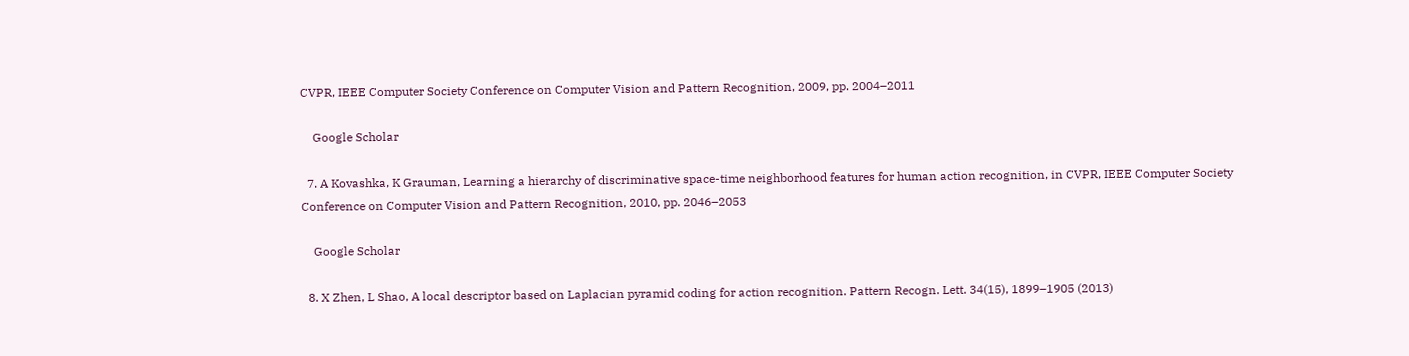CVPR, IEEE Computer Society Conference on Computer Vision and Pattern Recognition, 2009, pp. 2004–2011

    Google Scholar

  7. A Kovashka, K Grauman, Learning a hierarchy of discriminative space-time neighborhood features for human action recognition, in CVPR, IEEE Computer Society Conference on Computer Vision and Pattern Recognition, 2010, pp. 2046–2053

    Google Scholar

  8. X Zhen, L Shao, A local descriptor based on Laplacian pyramid coding for action recognition. Pattern Recogn. Lett. 34(15), 1899–1905 (2013)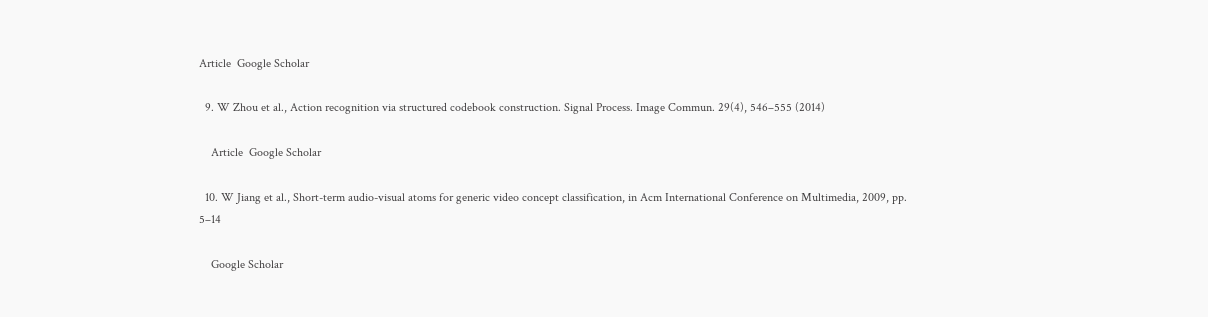Article  Google Scholar

  9. W Zhou et al., Action recognition via structured codebook construction. Signal Process. Image Commun. 29(4), 546–555 (2014)

    Article  Google Scholar

  10. W Jiang et al., Short-term audio-visual atoms for generic video concept classification, in Acm International Conference on Multimedia, 2009, pp. 5–14

    Google Scholar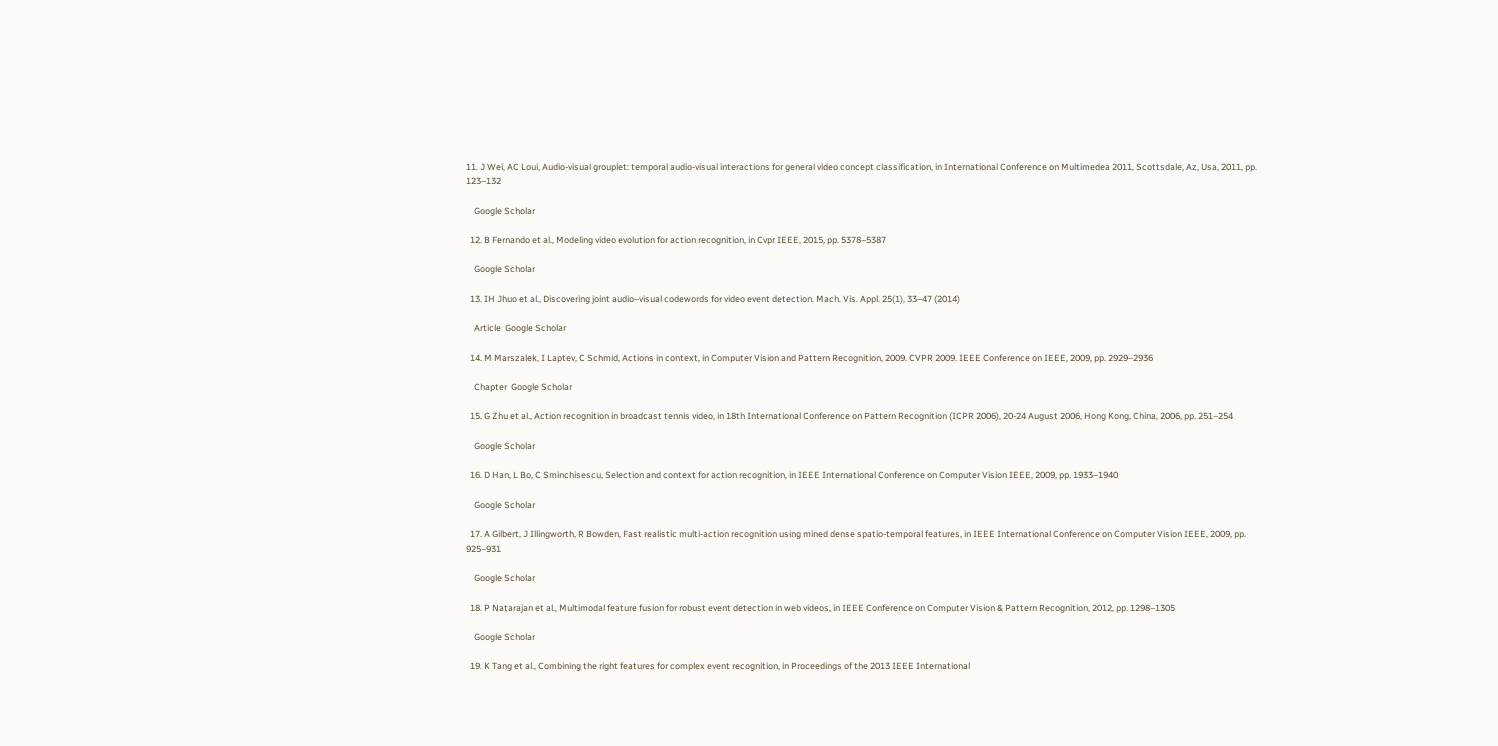11. J Wei, AC Loui, Audio-visual grouplet: temporal audio-visual interactions for general video concept classification, in International Conference on Multimedea 2011, Scottsdale, Az, Usa, 2011, pp. 123–132

    Google Scholar

  12. B Fernando et al., Modeling video evolution for action recognition, in Cvpr IEEE, 2015, pp. 5378–5387

    Google Scholar

  13. IH Jhuo et al., Discovering joint audio–visual codewords for video event detection. Mach. Vis. Appl. 25(1), 33–47 (2014)

    Article  Google Scholar

  14. M Marszalek, I Laptev, C Schmid, Actions in context, in Computer Vision and Pattern Recognition, 2009. CVPR 2009. IEEE Conference on IEEE, 2009, pp. 2929–2936

    Chapter  Google Scholar

  15. G Zhu et al., Action recognition in broadcast tennis video, in 18th International Conference on Pattern Recognition (ICPR 2006), 20-24 August 2006, Hong Kong, China, 2006, pp. 251–254

    Google Scholar

  16. D Han, L Bo, C Sminchisescu, Selection and context for action recognition, in IEEE International Conference on Computer Vision IEEE, 2009, pp. 1933–1940

    Google Scholar

  17. A Gilbert, J Illingworth, R Bowden, Fast realistic multi-action recognition using mined dense spatio-temporal features, in IEEE International Conference on Computer Vision IEEE, 2009, pp. 925–931

    Google Scholar

  18. P Natarajan et al., Multimodal feature fusion for robust event detection in web videos, in IEEE Conference on Computer Vision & Pattern Recognition, 2012, pp. 1298–1305

    Google Scholar

  19. K Tang et al., Combining the right features for complex event recognition, in Proceedings of the 2013 IEEE International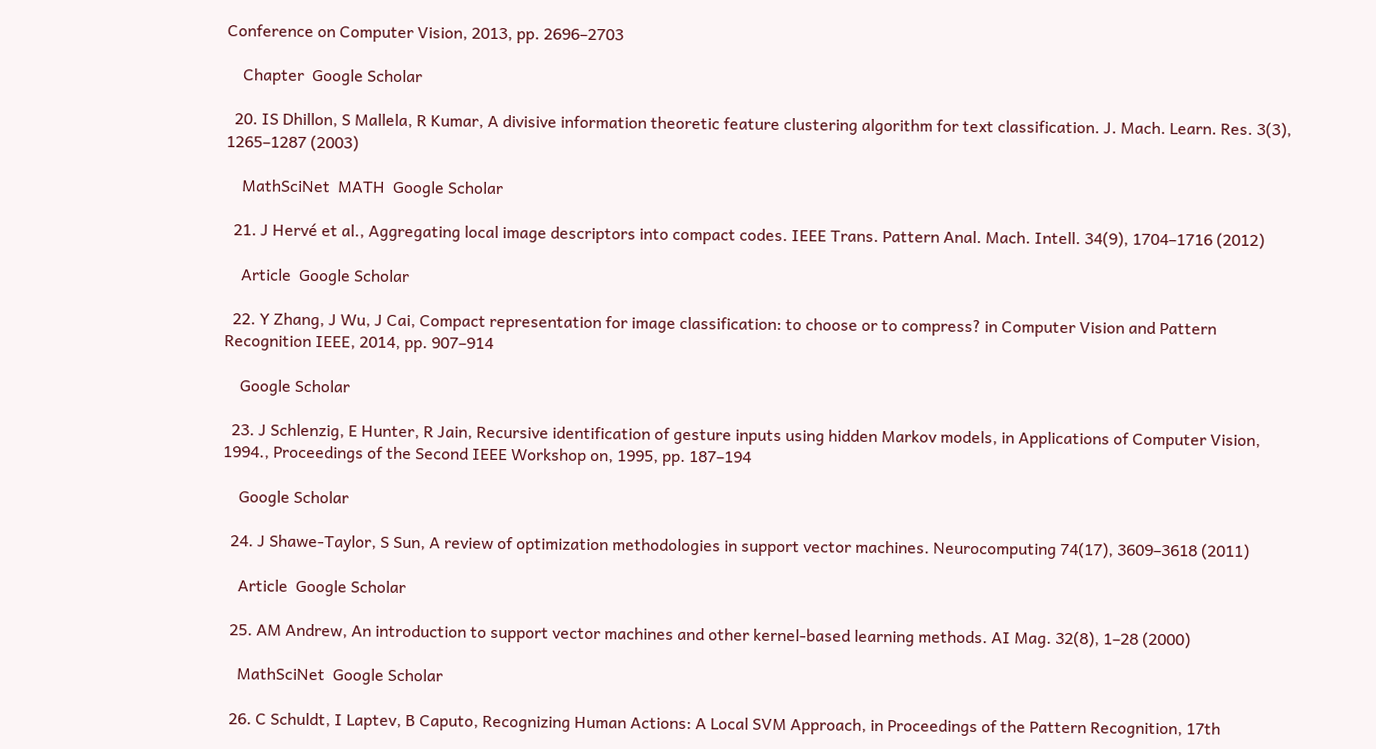Conference on Computer Vision, 2013, pp. 2696–2703

    Chapter  Google Scholar

  20. IS Dhillon, S Mallela, R Kumar, A divisive information theoretic feature clustering algorithm for text classification. J. Mach. Learn. Res. 3(3), 1265–1287 (2003)

    MathSciNet  MATH  Google Scholar

  21. J Hervé et al., Aggregating local image descriptors into compact codes. IEEE Trans. Pattern Anal. Mach. Intell. 34(9), 1704–1716 (2012)

    Article  Google Scholar

  22. Y Zhang, J Wu, J Cai, Compact representation for image classification: to choose or to compress? in Computer Vision and Pattern Recognition IEEE, 2014, pp. 907–914

    Google Scholar

  23. J Schlenzig, E Hunter, R Jain, Recursive identification of gesture inputs using hidden Markov models, in Applications of Computer Vision, 1994., Proceedings of the Second IEEE Workshop on, 1995, pp. 187–194

    Google Scholar

  24. J Shawe-Taylor, S Sun, A review of optimization methodologies in support vector machines. Neurocomputing 74(17), 3609–3618 (2011)

    Article  Google Scholar

  25. AM Andrew, An introduction to support vector machines and other kernel‐based learning methods. AI Mag. 32(8), 1–28 (2000)

    MathSciNet  Google Scholar

  26. C Schuldt, I Laptev, B Caputo, Recognizing Human Actions: A Local SVM Approach, in Proceedings of the Pattern Recognition, 17th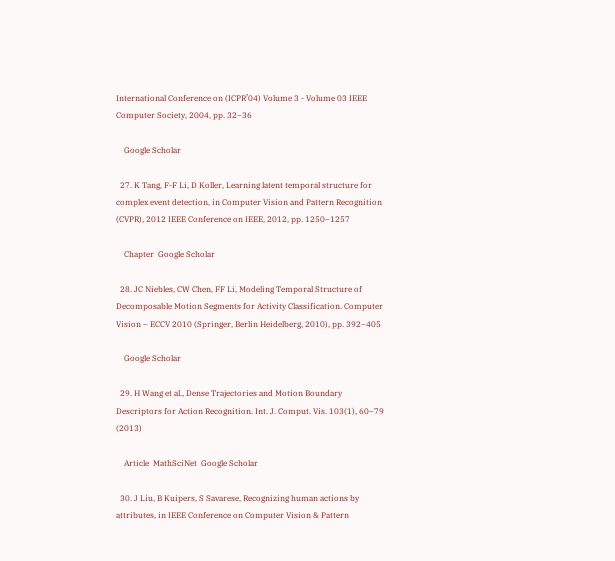International Conference on (ICPR’04) Volume 3 - Volume 03 IEEE Computer Society, 2004, pp. 32–36

    Google Scholar

  27. K Tang, F-F Li, D Koller, Learning latent temporal structure for complex event detection, in Computer Vision and Pattern Recognition (CVPR), 2012 IEEE Conference on IEEE, 2012, pp. 1250–1257

    Chapter  Google Scholar

  28. JC Niebles, CW Chen, FF Li, Modeling Temporal Structure of Decomposable Motion Segments for Activity Classification. Computer Vision – ECCV 2010 (Springer, Berlin Heidelberg, 2010), pp. 392–405

    Google Scholar

  29. H Wang et al., Dense Trajectories and Motion Boundary Descriptors for Action Recognition. Int. J. Comput. Vis. 103(1), 60–79 (2013)

    Article  MathSciNet  Google Scholar

  30. J Liu, B Kuipers, S Savarese, Recognizing human actions by attributes, in IEEE Conference on Computer Vision & Pattern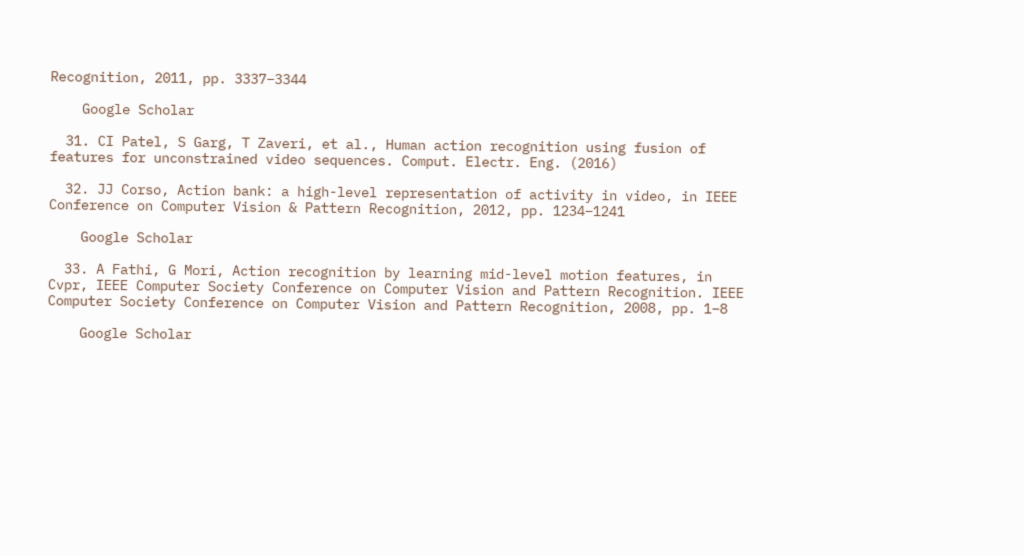Recognition, 2011, pp. 3337–3344

    Google Scholar

  31. CI Patel, S Garg, T Zaveri, et al., Human action recognition using fusion of features for unconstrained video sequences. Comput. Electr. Eng. (2016)

  32. JJ Corso, Action bank: a high-level representation of activity in video, in IEEE Conference on Computer Vision & Pattern Recognition, 2012, pp. 1234–1241

    Google Scholar

  33. A Fathi, G Mori, Action recognition by learning mid-level motion features, in Cvpr, IEEE Computer Society Conference on Computer Vision and Pattern Recognition. IEEE Computer Society Conference on Computer Vision and Pattern Recognition, 2008, pp. 1–8

    Google Scholar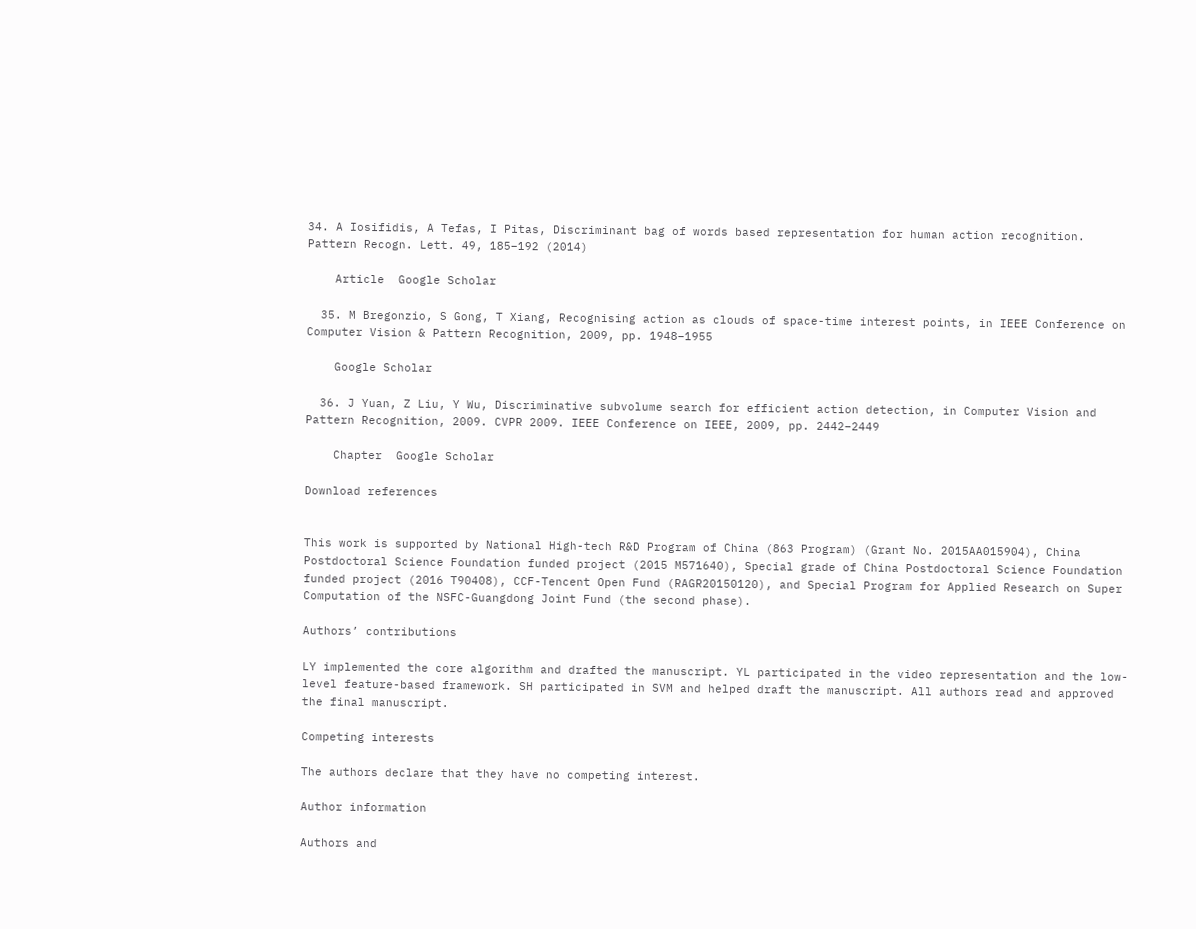34. A Iosifidis, A Tefas, I Pitas, Discriminant bag of words based representation for human action recognition. Pattern Recogn. Lett. 49, 185–192 (2014)

    Article  Google Scholar

  35. M Bregonzio, S Gong, T Xiang, Recognising action as clouds of space-time interest points, in IEEE Conference on Computer Vision & Pattern Recognition, 2009, pp. 1948–1955

    Google Scholar

  36. J Yuan, Z Liu, Y Wu, Discriminative subvolume search for efficient action detection, in Computer Vision and Pattern Recognition, 2009. CVPR 2009. IEEE Conference on IEEE, 2009, pp. 2442–2449

    Chapter  Google Scholar

Download references


This work is supported by National High-tech R&D Program of China (863 Program) (Grant No. 2015AA015904), China Postdoctoral Science Foundation funded project (2015 M571640), Special grade of China Postdoctoral Science Foundation funded project (2016 T90408), CCF-Tencent Open Fund (RAGR20150120), and Special Program for Applied Research on Super Computation of the NSFC-Guangdong Joint Fund (the second phase).

Authors’ contributions

LY implemented the core algorithm and drafted the manuscript. YL participated in the video representation and the low-level feature-based framework. SH participated in SVM and helped draft the manuscript. All authors read and approved the final manuscript.

Competing interests

The authors declare that they have no competing interest.

Author information

Authors and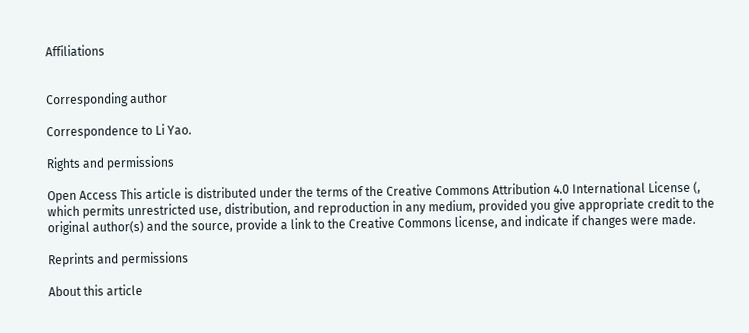Affiliations


Corresponding author

Correspondence to Li Yao.

Rights and permissions

Open Access This article is distributed under the terms of the Creative Commons Attribution 4.0 International License (, which permits unrestricted use, distribution, and reproduction in any medium, provided you give appropriate credit to the original author(s) and the source, provide a link to the Creative Commons license, and indicate if changes were made.

Reprints and permissions

About this article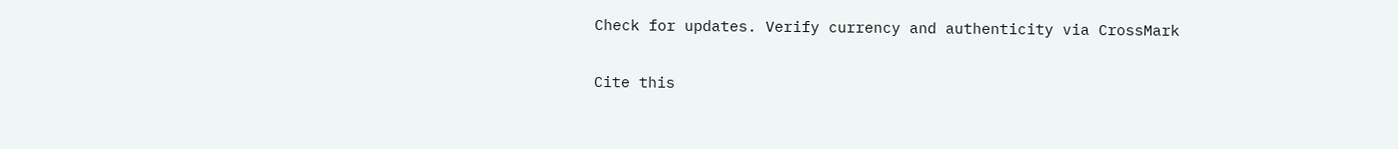Check for updates. Verify currency and authenticity via CrossMark

Cite this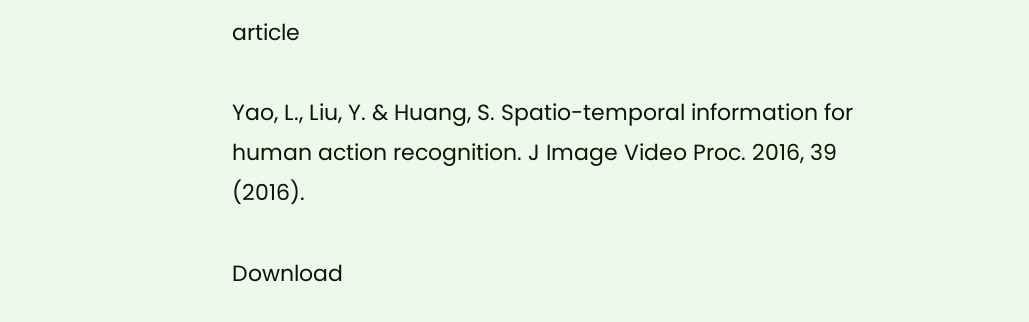article

Yao, L., Liu, Y. & Huang, S. Spatio-temporal information for human action recognition. J Image Video Proc. 2016, 39 (2016).

Download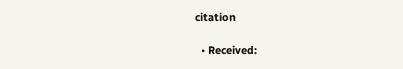citation

  • Received: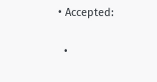• Accepted:

  •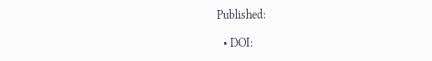Published:

  • DOI: